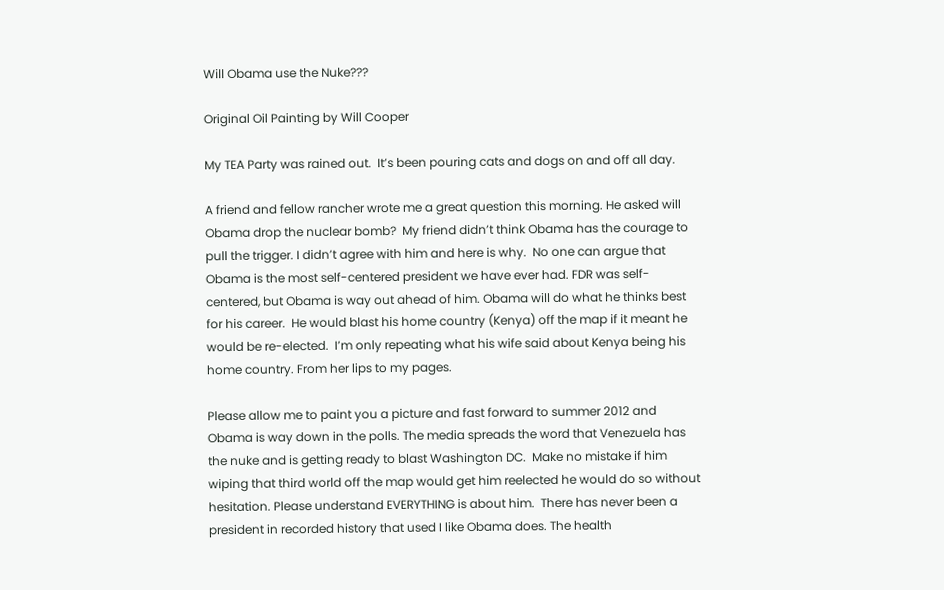Will Obama use the Nuke???

Original Oil Painting by Will Cooper

My TEA Party was rained out.  It’s been pouring cats and dogs on and off all day.

A friend and fellow rancher wrote me a great question this morning. He asked will Obama drop the nuclear bomb?  My friend didn’t think Obama has the courage to pull the trigger. I didn’t agree with him and here is why.  No one can argue that Obama is the most self-centered president we have ever had. FDR was self-centered, but Obama is way out ahead of him. Obama will do what he thinks best for his career.  He would blast his home country (Kenya) off the map if it meant he would be re-elected.  I’m only repeating what his wife said about Kenya being his home country. From her lips to my pages.

Please allow me to paint you a picture and fast forward to summer 2012 and Obama is way down in the polls. The media spreads the word that Venezuela has the nuke and is getting ready to blast Washington DC.  Make no mistake if him wiping that third world off the map would get him reelected he would do so without hesitation. Please understand EVERYTHING is about him.  There has never been a president in recorded history that used I like Obama does. The health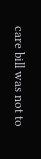care bill was not to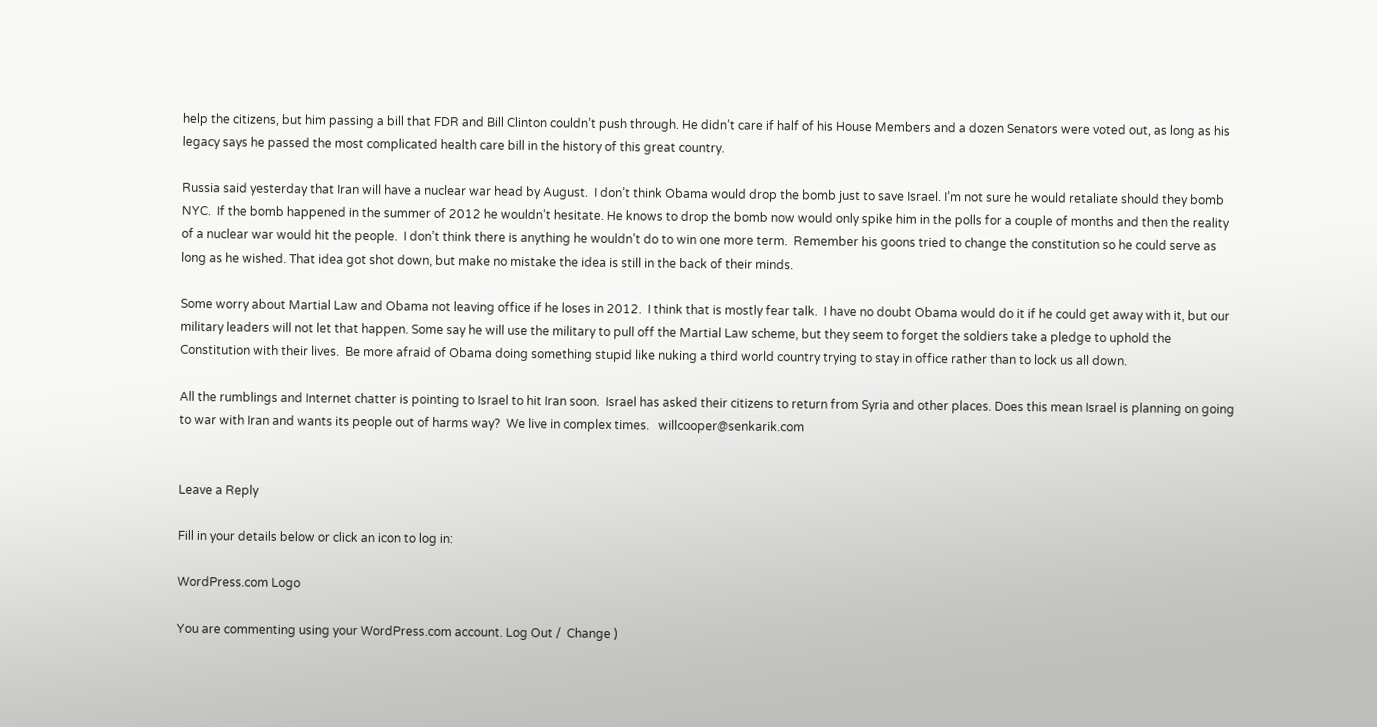help the citizens, but him passing a bill that FDR and Bill Clinton couldn’t push through. He didn’t care if half of his House Members and a dozen Senators were voted out, as long as his legacy says he passed the most complicated health care bill in the history of this great country.

Russia said yesterday that Iran will have a nuclear war head by August.  I don’t think Obama would drop the bomb just to save Israel. I’m not sure he would retaliate should they bomb NYC.  If the bomb happened in the summer of 2012 he wouldn’t hesitate. He knows to drop the bomb now would only spike him in the polls for a couple of months and then the reality of a nuclear war would hit the people.  I don’t think there is anything he wouldn’t do to win one more term.  Remember his goons tried to change the constitution so he could serve as long as he wished. That idea got shot down, but make no mistake the idea is still in the back of their minds.

Some worry about Martial Law and Obama not leaving office if he loses in 2012.  I think that is mostly fear talk.  I have no doubt Obama would do it if he could get away with it, but our military leaders will not let that happen. Some say he will use the military to pull off the Martial Law scheme, but they seem to forget the soldiers take a pledge to uphold the Constitution with their lives.  Be more afraid of Obama doing something stupid like nuking a third world country trying to stay in office rather than to lock us all down.

All the rumblings and Internet chatter is pointing to Israel to hit Iran soon.  Israel has asked their citizens to return from Syria and other places. Does this mean Israel is planning on going to war with Iran and wants its people out of harms way?  We live in complex times.   willcooper@senkarik.com


Leave a Reply

Fill in your details below or click an icon to log in:

WordPress.com Logo

You are commenting using your WordPress.com account. Log Out /  Change )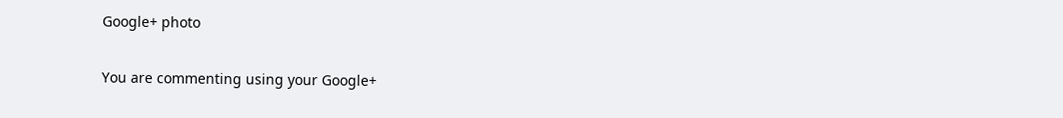Google+ photo

You are commenting using your Google+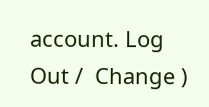account. Log Out /  Change )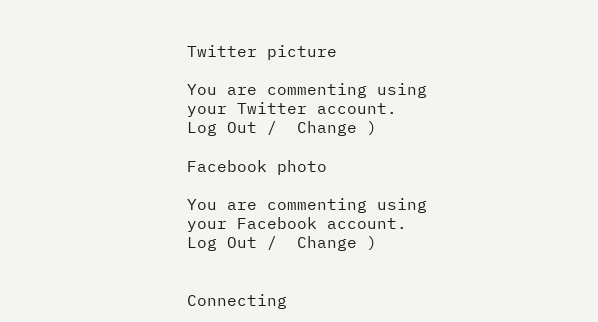Twitter picture

You are commenting using your Twitter account. Log Out /  Change )

Facebook photo

You are commenting using your Facebook account. Log Out /  Change )


Connecting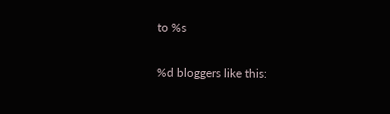to %s

%d bloggers like this: